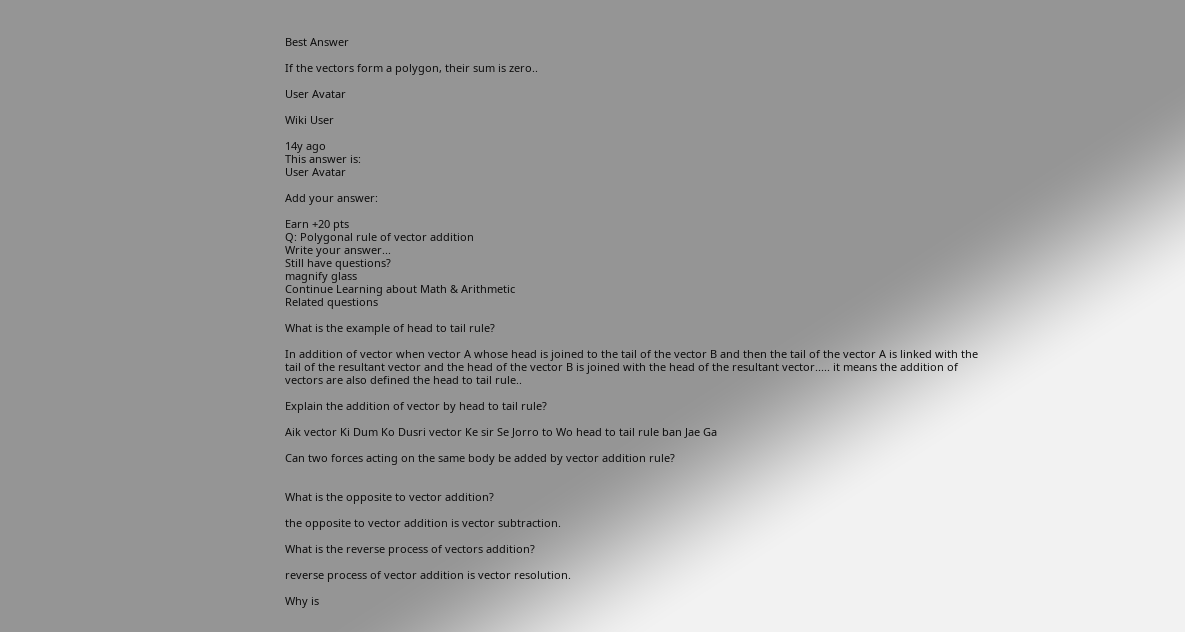Best Answer

If the vectors form a polygon, their sum is zero..

User Avatar

Wiki User

14y ago
This answer is:
User Avatar

Add your answer:

Earn +20 pts
Q: Polygonal rule of vector addition
Write your answer...
Still have questions?
magnify glass
Continue Learning about Math & Arithmetic
Related questions

What is the example of head to tail rule?

In addition of vector when vector A whose head is joined to the tail of the vector B and then the tail of the vector A is linked with the tail of the resultant vector and the head of the vector B is joined with the head of the resultant vector..... it means the addition of vectors are also defined the head to tail rule..

Explain the addition of vector by head to tail rule?

Aik vector Ki Dum Ko Dusri vector Ke sir Se Jorro to Wo head to tail rule ban Jae Ga

Can two forces acting on the same body be added by vector addition rule?


What is the opposite to vector addition?

the opposite to vector addition is vector subtraction.

What is the reverse process of vectors addition?

reverse process of vector addition is vector resolution.

Why is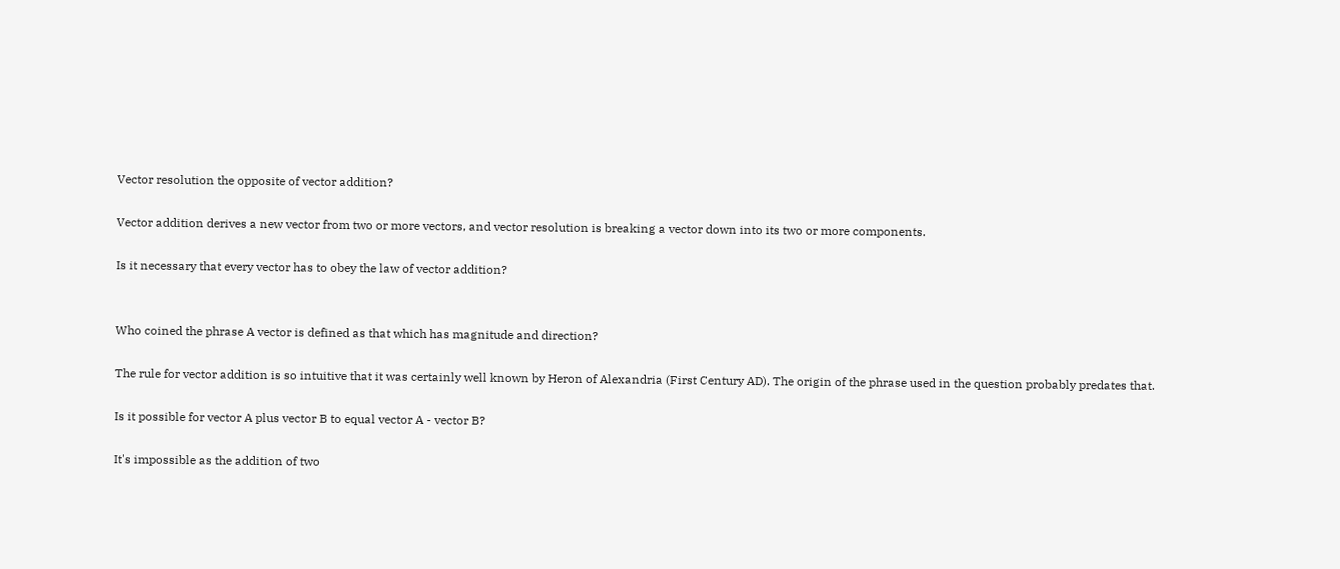Vector resolution the opposite of vector addition?

Vector addition derives a new vector from two or more vectors, and vector resolution is breaking a vector down into its two or more components.

Is it necessary that every vector has to obey the law of vector addition?


Who coined the phrase A vector is defined as that which has magnitude and direction?

The rule for vector addition is so intuitive that it was certainly well known by Heron of Alexandria (First Century AD). The origin of the phrase used in the question probably predates that.

Is it possible for vector A plus vector B to equal vector A - vector B?

It's impossible as the addition of two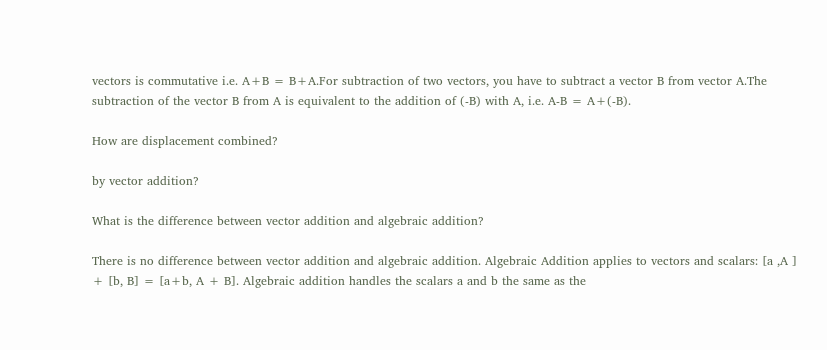vectors is commutative i.e. A+B = B+A.For subtraction of two vectors, you have to subtract a vector B from vector A.The subtraction of the vector B from A is equivalent to the addition of (-B) with A, i.e. A-B = A+(-B).

How are displacement combined?

by vector addition?

What is the difference between vector addition and algebraic addition?

There is no difference between vector addition and algebraic addition. Algebraic Addition applies to vectors and scalars: [a ,A ] + [b, B] = [a+b, A + B]. Algebraic addition handles the scalars a and b the same as the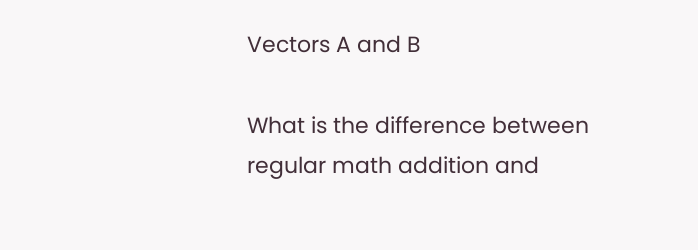Vectors A and B

What is the difference between regular math addition and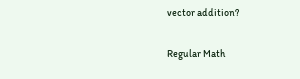vector addition?

Regular Math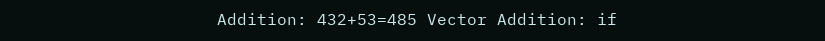Addition: 432+53=485 Vector Addition: if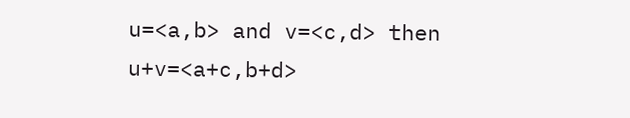u=<a,b> and v=<c,d> then u+v=<a+c,b+d>